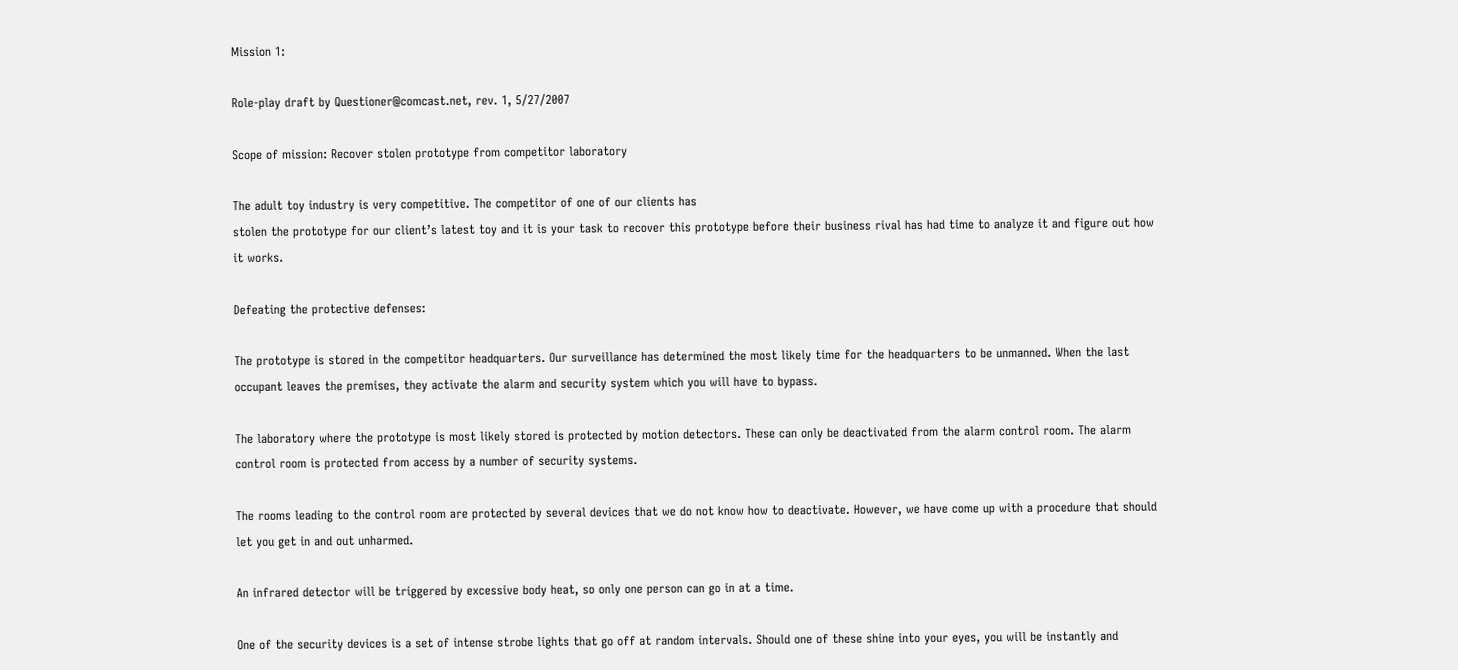Mission 1:

Role-play draft by Questioner@comcast.net, rev. 1, 5/27/2007

Scope of mission: Recover stolen prototype from competitor laboratory

The adult toy industry is very competitive. The competitor of one of our clients has
stolen the prototype for our client’s latest toy and it is your task to recover this prototype before their business rival has had time to analyze it and figure out how it works.

Defeating the protective defenses:

The prototype is stored in the competitor headquarters. Our surveillance has determined the most likely time for the headquarters to be unmanned. When the last occupant leaves the premises, they activate the alarm and security system which you will have to bypass.

The laboratory where the prototype is most likely stored is protected by motion detectors. These can only be deactivated from the alarm control room. The alarm control room is protected from access by a number of security systems.

The rooms leading to the control room are protected by several devices that we do not know how to deactivate. However, we have come up with a procedure that should let you get in and out unharmed.

An infrared detector will be triggered by excessive body heat, so only one person can go in at a time.

One of the security devices is a set of intense strobe lights that go off at random intervals. Should one of these shine into your eyes, you will be instantly and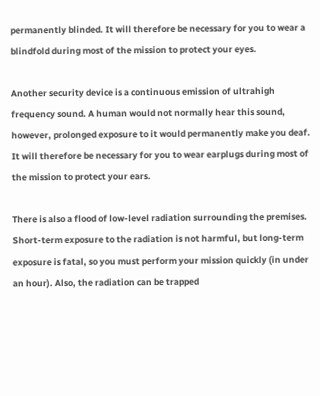permanently blinded. It will therefore be necessary for you to wear a blindfold during most of the mission to protect your eyes.

Another security device is a continuous emission of ultrahigh frequency sound. A human would not normally hear this sound, however, prolonged exposure to it would permanently make you deaf. It will therefore be necessary for you to wear earplugs during most of the mission to protect your ears.

There is also a flood of low-level radiation surrounding the premises. Short-term exposure to the radiation is not harmful, but long-term exposure is fatal, so you must perform your mission quickly (in under an hour). Also, the radiation can be trapped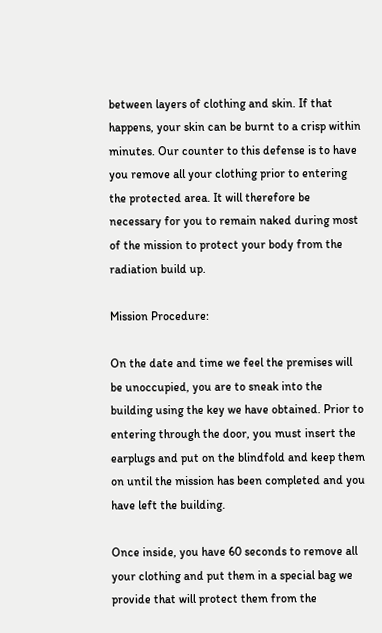between layers of clothing and skin. If that happens, your skin can be burnt to a crisp within minutes. Our counter to this defense is to have you remove all your clothing prior to entering the protected area. It will therefore be necessary for you to remain naked during most of the mission to protect your body from the radiation build up.

Mission Procedure:

On the date and time we feel the premises will be unoccupied, you are to sneak into the building using the key we have obtained. Prior to entering through the door, you must insert the earplugs and put on the blindfold and keep them on until the mission has been completed and you have left the building.

Once inside, you have 60 seconds to remove all your clothing and put them in a special bag we provide that will protect them from the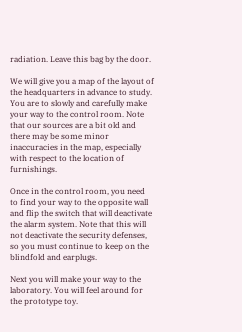radiation. Leave this bag by the door.

We will give you a map of the layout of the headquarters in advance to study. You are to slowly and carefully make your way to the control room. Note that our sources are a bit old and there may be some minor inaccuracies in the map, especially with respect to the location of furnishings.

Once in the control room, you need to find your way to the opposite wall and flip the switch that will deactivate the alarm system. Note that this will not deactivate the security defenses, so you must continue to keep on the blindfold and earplugs.

Next you will make your way to the laboratory. You will feel around for the prototype toy.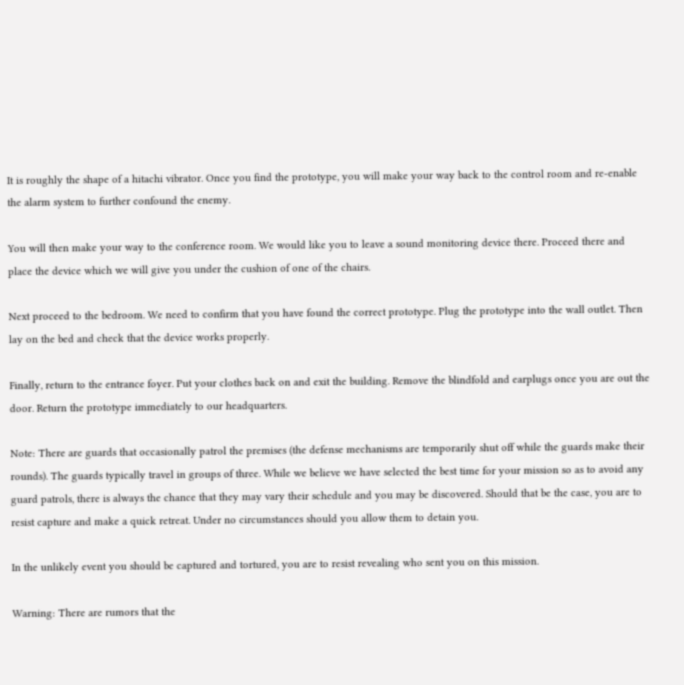It is roughly the shape of a hitachi vibrator. Once you find the prototype, you will make your way back to the control room and re-enable the alarm system to further confound the enemy.

You will then make your way to the conference room. We would like you to leave a sound monitoring device there. Proceed there and place the device which we will give you under the cushion of one of the chairs.

Next proceed to the bedroom. We need to confirm that you have found the correct prototype. Plug the prototype into the wall outlet. Then lay on the bed and check that the device works properly.

Finally, return to the entrance foyer. Put your clothes back on and exit the building. Remove the blindfold and earplugs once you are out the door. Return the prototype immediately to our headquarters.

Note: There are guards that occasionally patrol the premises (the defense mechanisms are temporarily shut off while the guards make their rounds). The guards typically travel in groups of three. While we believe we have selected the best time for your mission so as to avoid any guard patrols, there is always the chance that they may vary their schedule and you may be discovered. Should that be the case, you are to resist capture and make a quick retreat. Under no circumstances should you allow them to detain you.

In the unlikely event you should be captured and tortured, you are to resist revealing who sent you on this mission.

Warning: There are rumors that the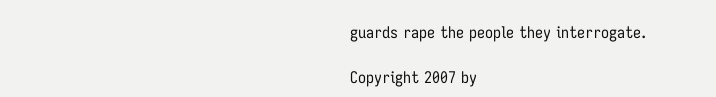guards rape the people they interrogate.

Copyright 2007 by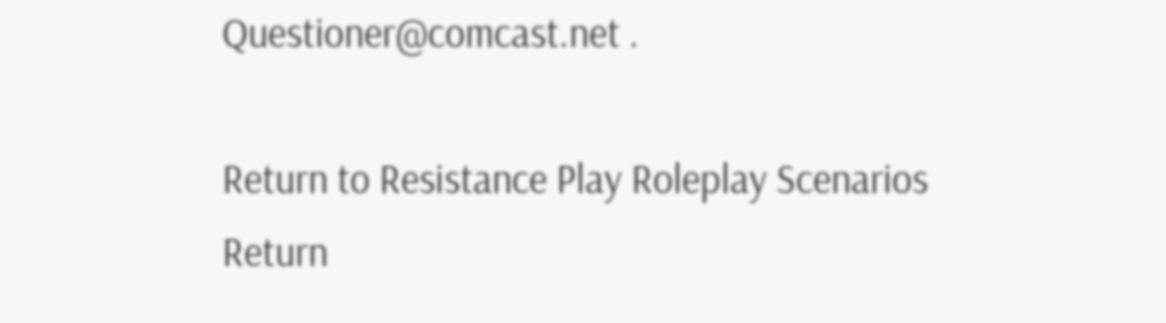Questioner@comcast.net .

Return to Resistance Play Roleplay Scenarios
Return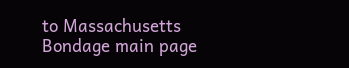to Massachusetts Bondage main page